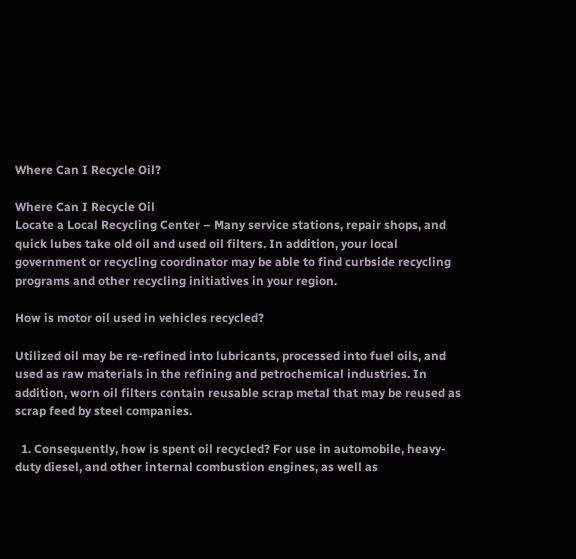Where Can I Recycle Oil?

Where Can I Recycle Oil
Locate a Local Recycling Center – Many service stations, repair shops, and quick lubes take old oil and used oil filters. In addition, your local government or recycling coordinator may be able to find curbside recycling programs and other recycling initiatives in your region.

How is motor oil used in vehicles recycled?

Utilized oil may be re-refined into lubricants, processed into fuel oils, and used as raw materials in the refining and petrochemical industries. In addition, worn oil filters contain reusable scrap metal that may be reused as scrap feed by steel companies.

  1. Consequently, how is spent oil recycled? For use in automobile, heavy-duty diesel, and other internal combustion engines, as well as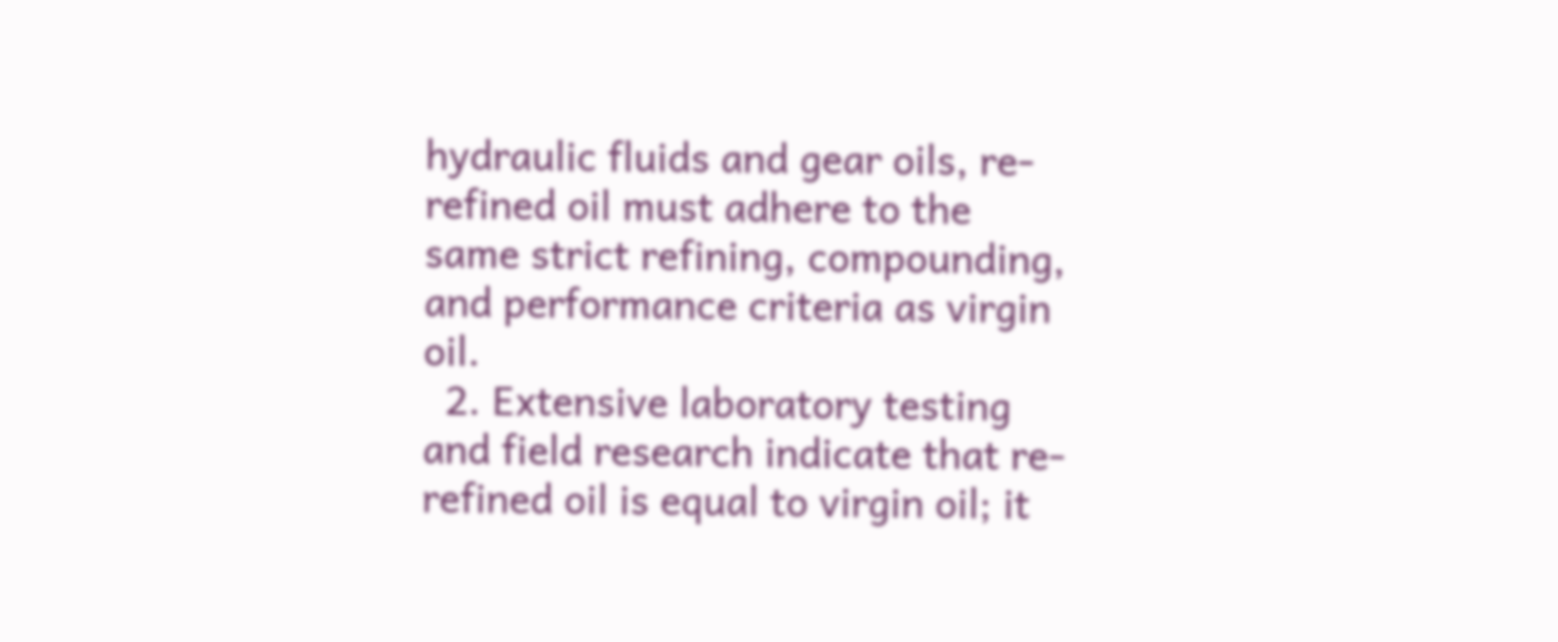hydraulic fluids and gear oils, re-refined oil must adhere to the same strict refining, compounding, and performance criteria as virgin oil.
  2. Extensive laboratory testing and field research indicate that re-refined oil is equal to virgin oil; it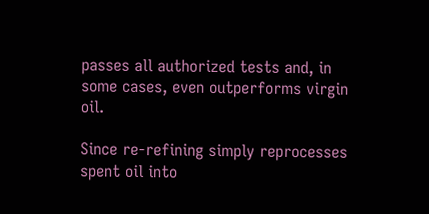passes all authorized tests and, in some cases, even outperforms virgin oil.

Since re-refining simply reprocesses spent oil into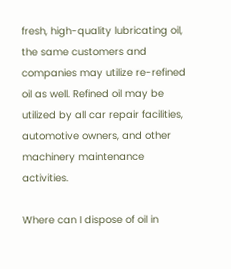fresh, high-quality lubricating oil, the same customers and companies may utilize re-refined oil as well. Refined oil may be utilized by all car repair facilities, automotive owners, and other machinery maintenance activities.

Where can I dispose of oil in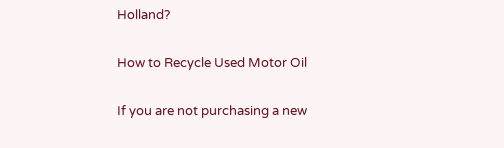Holland?

How to Recycle Used Motor Oil

If you are not purchasing a new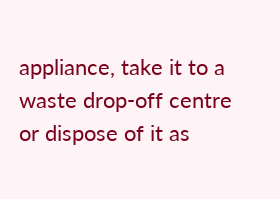appliance, take it to a waste drop-off centre or dispose of it as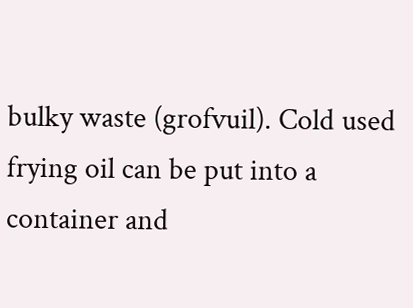bulky waste (grofvuil). Cold used frying oil can be put into a container and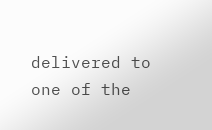delivered to one of the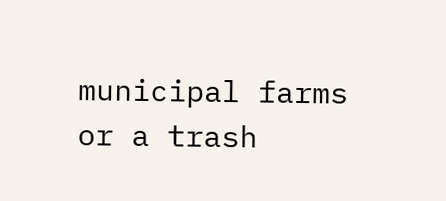municipal farms or a trash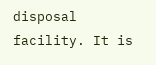disposal facility. It is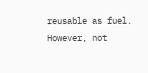reusable as fuel. However, not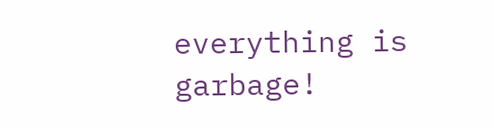everything is garbage!